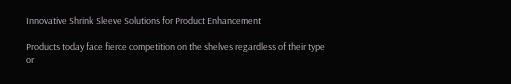Innovative Shrink Sleeve Solutions for Product Enhancement

Products today face fierce competition on the shelves regardless of their type or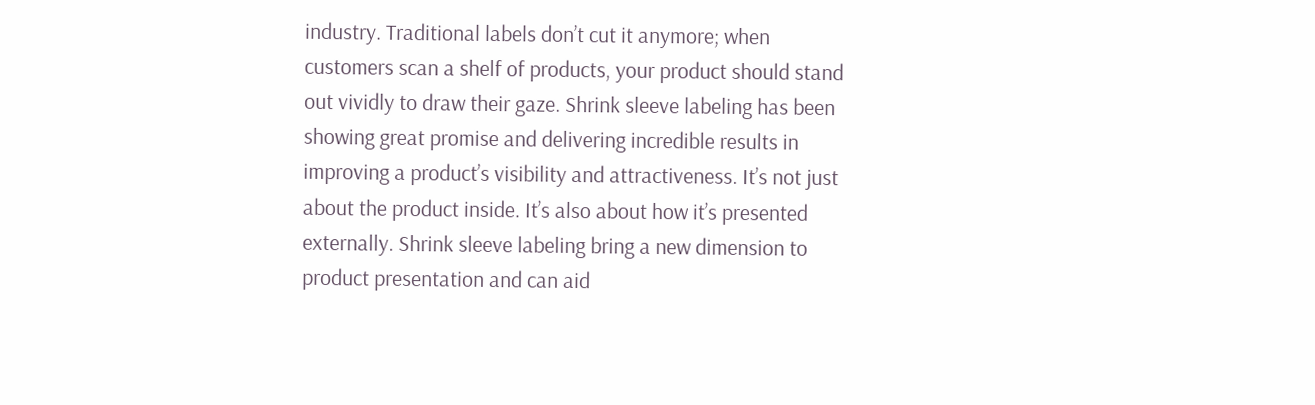industry. Traditional labels don’t cut it anymore; when customers scan a shelf of products, your product should stand out vividly to draw their gaze. Shrink sleeve labeling has been showing great promise and delivering incredible results in improving a product’s visibility and attractiveness. It’s not just about the product inside. It’s also about how it’s presented externally. Shrink sleeve labeling bring a new dimension to product presentation and can aid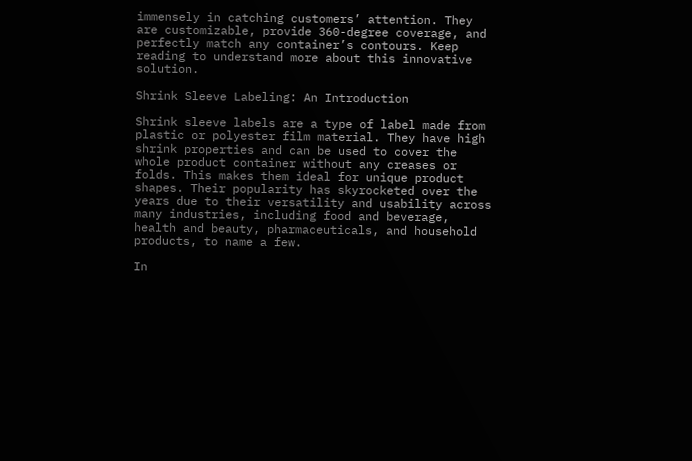immensely in catching customers’ attention. They are customizable, provide 360-degree coverage, and perfectly match any container’s contours. Keep reading to understand more about this innovative solution.

Shrink Sleeve Labeling: An Introduction

Shrink sleeve labels are a type of label made from plastic or polyester film material. They have high shrink properties and can be used to cover the whole product container without any creases or folds. This makes them ideal for unique product shapes. Their popularity has skyrocketed over the years due to their versatility and usability across many industries, including food and beverage, health and beauty, pharmaceuticals, and household products, to name a few.

In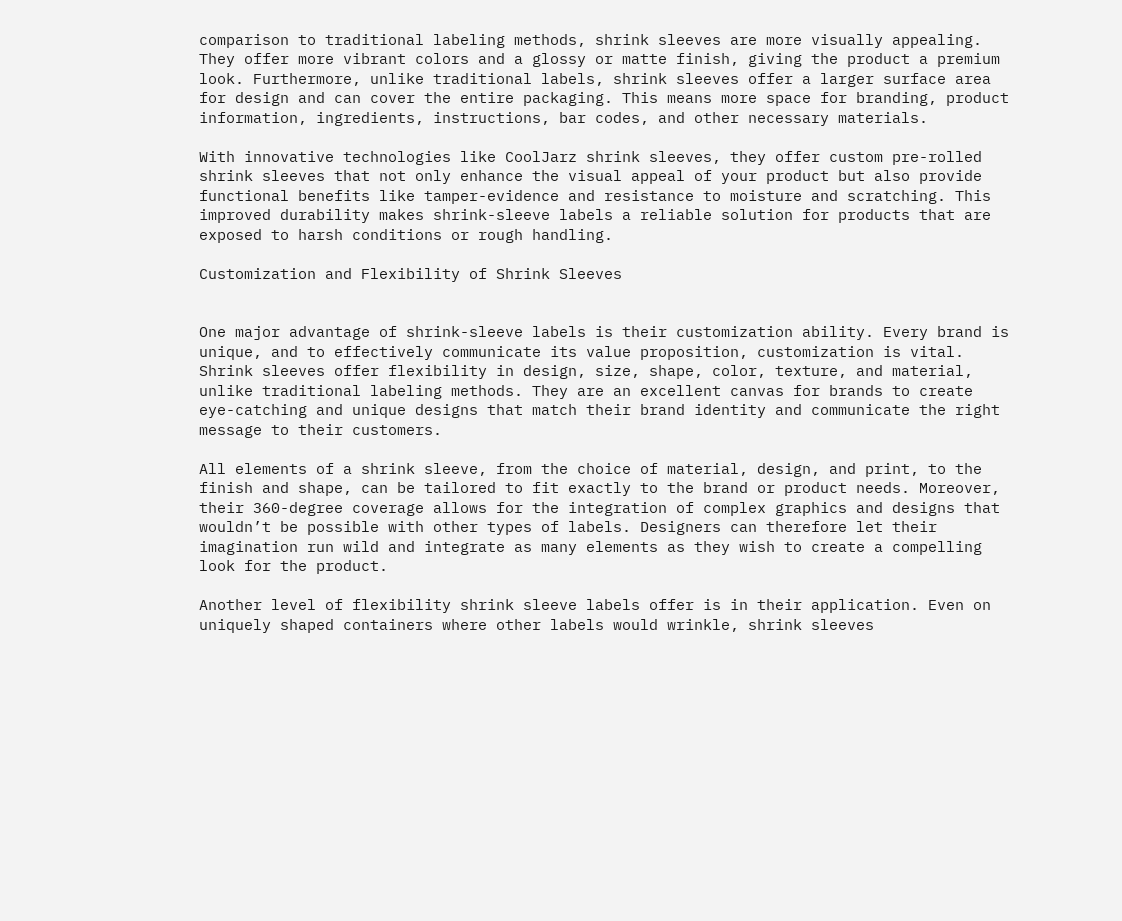comparison to traditional labeling methods, shrink sleeves are more visually appealing. They offer more vibrant colors and a glossy or matte finish, giving the product a premium look. Furthermore, unlike traditional labels, shrink sleeves offer a larger surface area for design and can cover the entire packaging. This means more space for branding, product information, ingredients, instructions, bar codes, and other necessary materials.

With innovative technologies like CoolJarz shrink sleeves, they offer custom pre-rolled shrink sleeves that not only enhance the visual appeal of your product but also provide functional benefits like tamper-evidence and resistance to moisture and scratching. This improved durability makes shrink-sleeve labels a reliable solution for products that are exposed to harsh conditions or rough handling.

Customization and Flexibility of Shrink Sleeves


One major advantage of shrink-sleeve labels is their customization ability. Every brand is unique, and to effectively communicate its value proposition, customization is vital. Shrink sleeves offer flexibility in design, size, shape, color, texture, and material, unlike traditional labeling methods. They are an excellent canvas for brands to create eye-catching and unique designs that match their brand identity and communicate the right message to their customers.

All elements of a shrink sleeve, from the choice of material, design, and print, to the finish and shape, can be tailored to fit exactly to the brand or product needs. Moreover, their 360-degree coverage allows for the integration of complex graphics and designs that wouldn’t be possible with other types of labels. Designers can therefore let their imagination run wild and integrate as many elements as they wish to create a compelling look for the product.

Another level of flexibility shrink sleeve labels offer is in their application. Even on uniquely shaped containers where other labels would wrinkle, shrink sleeves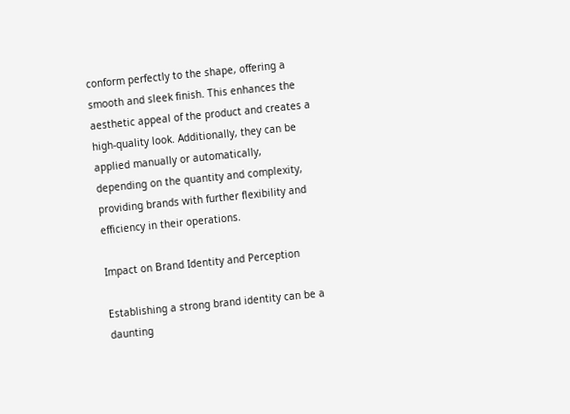conform perfectly to the shape, offering a smooth and sleek finish. This enhances the aesthetic appeal of the product and creates a high-quality look. Additionally, they can be applied manually or automatically, depending on the quantity and complexity, providing brands with further flexibility and efficiency in their operations.

Impact on Brand Identity and Perception

Establishing a strong brand identity can be a daunting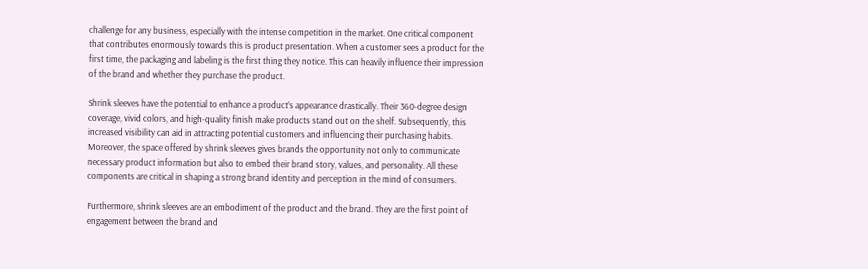challenge for any business, especially with the intense competition in the market. One critical component that contributes enormously towards this is product presentation. When a customer sees a product for the first time, the packaging and labeling is the first thing they notice. This can heavily influence their impression of the brand and whether they purchase the product.

Shrink sleeves have the potential to enhance a product’s appearance drastically. Their 360-degree design coverage, vivid colors, and high-quality finish make products stand out on the shelf. Subsequently, this increased visibility can aid in attracting potential customers and influencing their purchasing habits. Moreover, the space offered by shrink sleeves gives brands the opportunity not only to communicate necessary product information but also to embed their brand story, values, and personality. All these components are critical in shaping a strong brand identity and perception in the mind of consumers.

Furthermore, shrink sleeves are an embodiment of the product and the brand. They are the first point of engagement between the brand and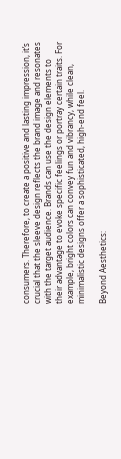consumers. Therefore, to create a positive and lasting impression, it’s crucial that the sleeve design reflects the brand image and resonates with the target audience. Brands can use the design elements to their advantage to evoke specific feelings or portray certain traits. For example, bright colors can convey fun and vibrancy, while clean, minimalistic designs offer a sophisticated, high-end feel.

Beyond Aesthetics: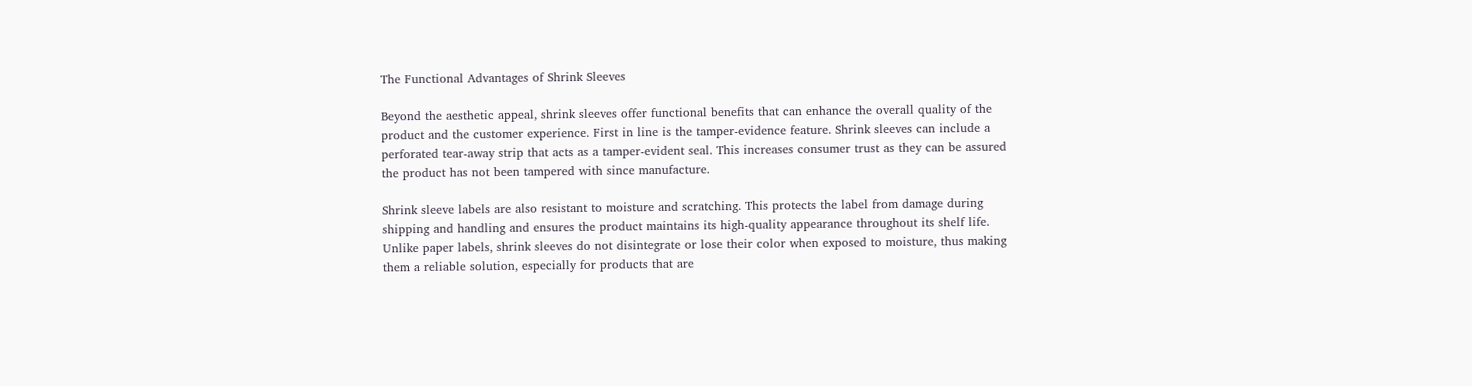The Functional Advantages of Shrink Sleeves

Beyond the aesthetic appeal, shrink sleeves offer functional benefits that can enhance the overall quality of the product and the customer experience. First in line is the tamper-evidence feature. Shrink sleeves can include a perforated tear-away strip that acts as a tamper-evident seal. This increases consumer trust as they can be assured the product has not been tampered with since manufacture.

Shrink sleeve labels are also resistant to moisture and scratching. This protects the label from damage during shipping and handling and ensures the product maintains its high-quality appearance throughout its shelf life. Unlike paper labels, shrink sleeves do not disintegrate or lose their color when exposed to moisture, thus making them a reliable solution, especially for products that are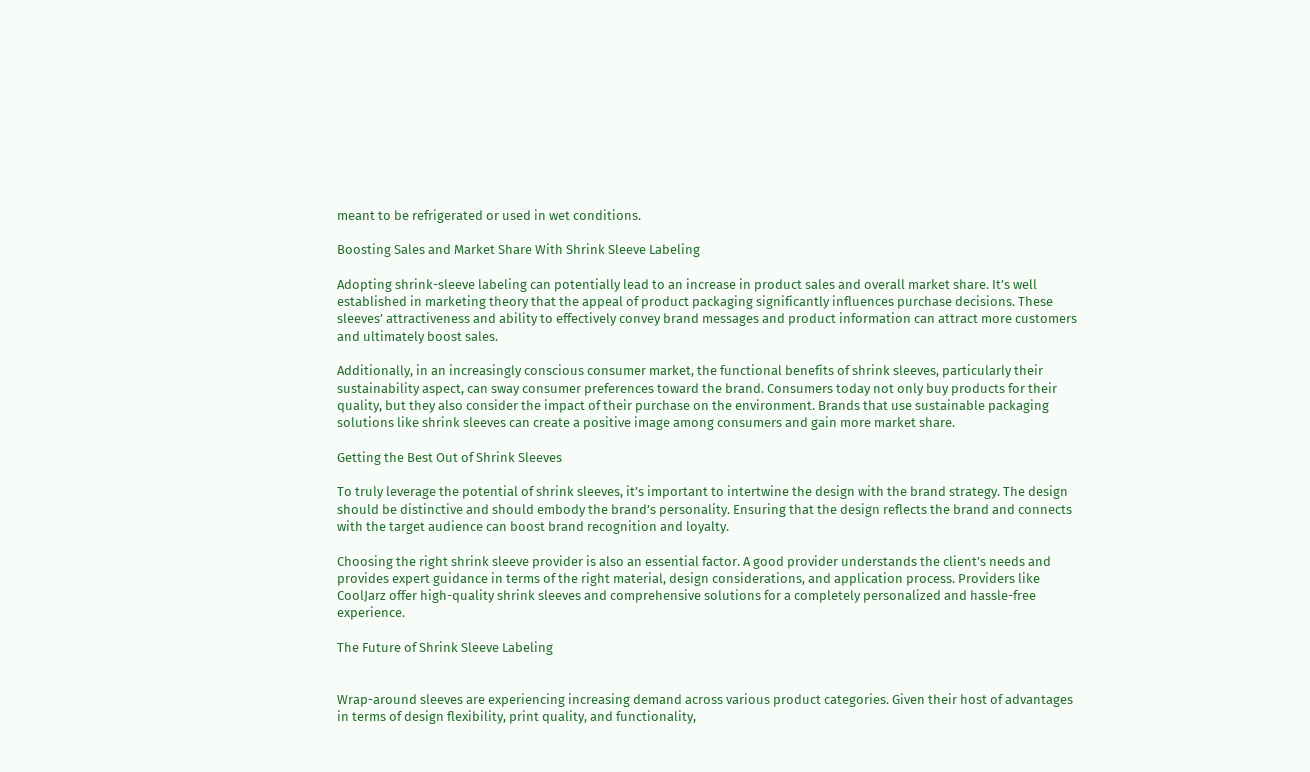meant to be refrigerated or used in wet conditions.

Boosting Sales and Market Share With Shrink Sleeve Labeling

Adopting shrink-sleeve labeling can potentially lead to an increase in product sales and overall market share. It’s well established in marketing theory that the appeal of product packaging significantly influences purchase decisions. These sleeves’ attractiveness and ability to effectively convey brand messages and product information can attract more customers and ultimately boost sales.

Additionally, in an increasingly conscious consumer market, the functional benefits of shrink sleeves, particularly their sustainability aspect, can sway consumer preferences toward the brand. Consumers today not only buy products for their quality, but they also consider the impact of their purchase on the environment. Brands that use sustainable packaging solutions like shrink sleeves can create a positive image among consumers and gain more market share.

Getting the Best Out of Shrink Sleeves

To truly leverage the potential of shrink sleeves, it’s important to intertwine the design with the brand strategy. The design should be distinctive and should embody the brand’s personality. Ensuring that the design reflects the brand and connects with the target audience can boost brand recognition and loyalty.

Choosing the right shrink sleeve provider is also an essential factor. A good provider understands the client’s needs and provides expert guidance in terms of the right material, design considerations, and application process. Providers like CoolJarz offer high-quality shrink sleeves and comprehensive solutions for a completely personalized and hassle-free experience.

The Future of Shrink Sleeve Labeling


Wrap-around sleeves are experiencing increasing demand across various product categories. Given their host of advantages in terms of design flexibility, print quality, and functionality,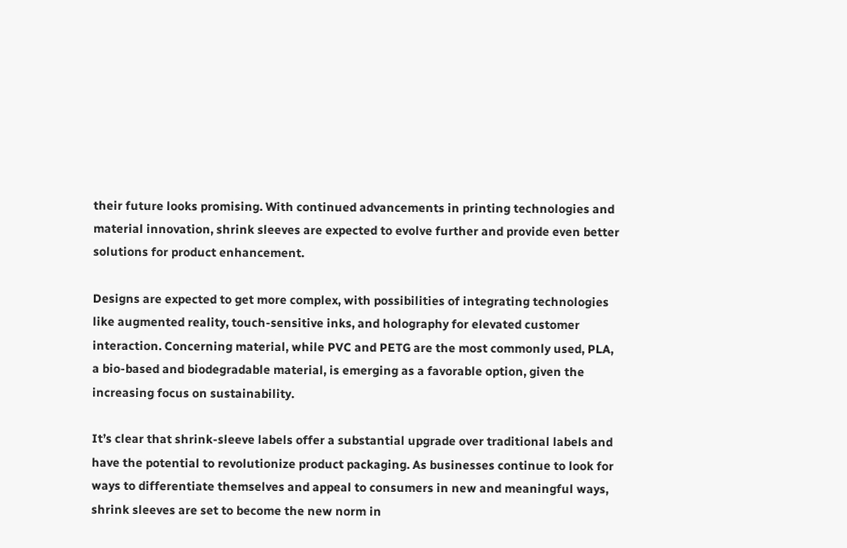their future looks promising. With continued advancements in printing technologies and material innovation, shrink sleeves are expected to evolve further and provide even better solutions for product enhancement.

Designs are expected to get more complex, with possibilities of integrating technologies like augmented reality, touch-sensitive inks, and holography for elevated customer interaction. Concerning material, while PVC and PETG are the most commonly used, PLA, a bio-based and biodegradable material, is emerging as a favorable option, given the increasing focus on sustainability.

It’s clear that shrink-sleeve labels offer a substantial upgrade over traditional labels and have the potential to revolutionize product packaging. As businesses continue to look for ways to differentiate themselves and appeal to consumers in new and meaningful ways, shrink sleeves are set to become the new norm in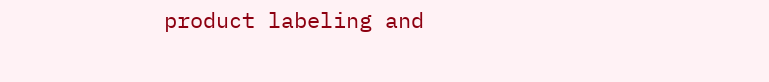product labeling and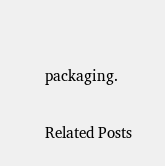packaging.

Related Posts